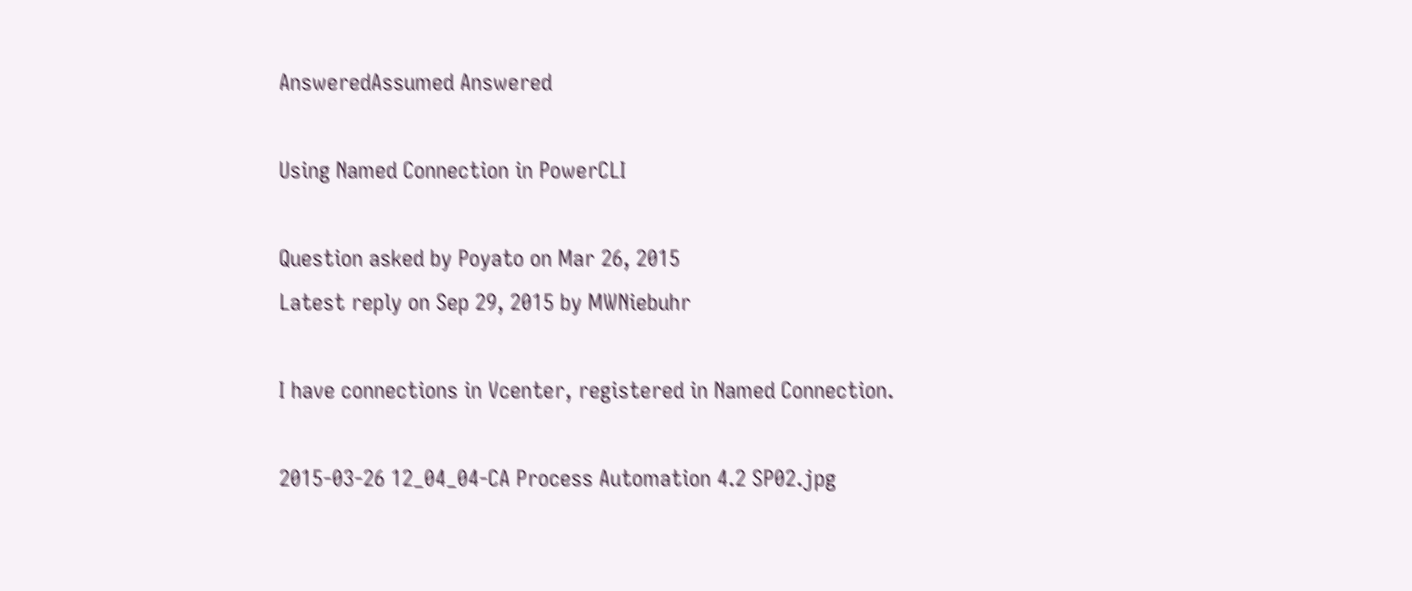AnsweredAssumed Answered

Using Named Connection in PowerCLI

Question asked by Poyato on Mar 26, 2015
Latest reply on Sep 29, 2015 by MWNiebuhr

I have connections in Vcenter, registered in Named Connection.

2015-03-26 12_04_04-CA Process Automation 4.2 SP02.jpg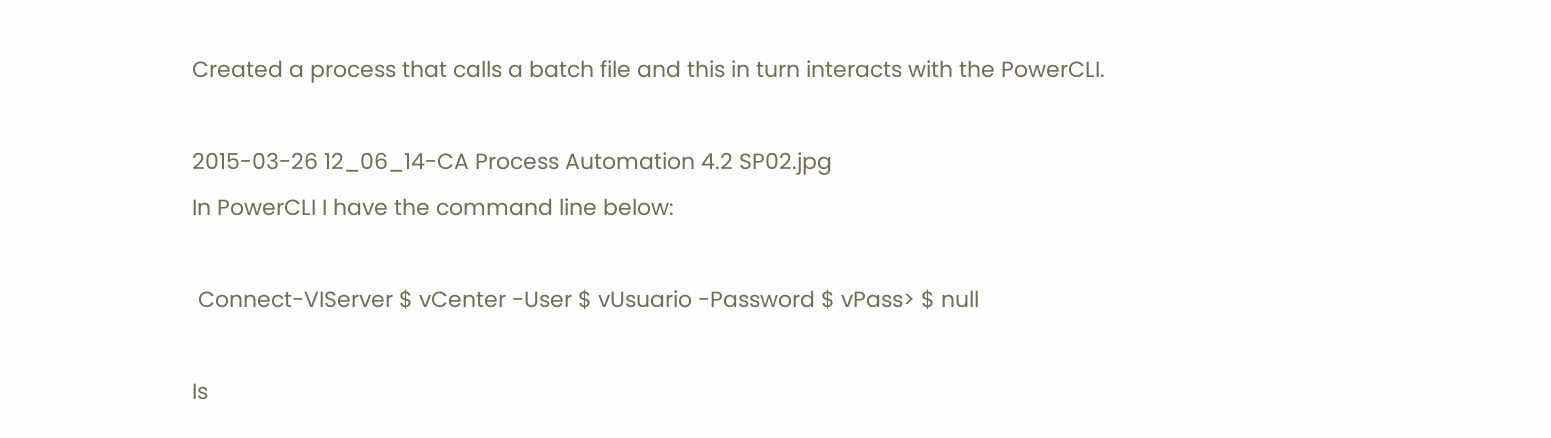Created a process that calls a batch file and this in turn interacts with the PowerCLI.

2015-03-26 12_06_14-CA Process Automation 4.2 SP02.jpg
In PowerCLI I have the command line below:

 Connect-VIServer $ vCenter -User $ vUsuario -Password $ vPass> $ null

Is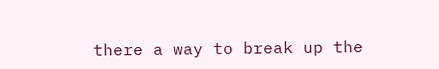there a way to break up the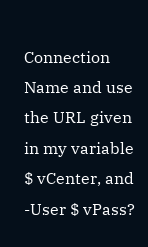Connection Name and use the URL given in my variable $ vCenter, and -User $ vPass?